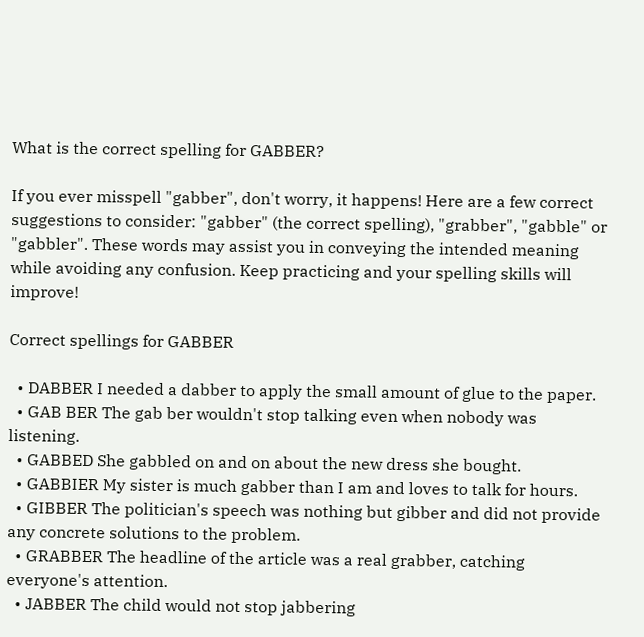What is the correct spelling for GABBER?

If you ever misspell "gabber", don't worry, it happens! Here are a few correct suggestions to consider: "gabber" (the correct spelling), "grabber", "gabble" or "gabbler". These words may assist you in conveying the intended meaning while avoiding any confusion. Keep practicing and your spelling skills will improve!

Correct spellings for GABBER

  • DABBER I needed a dabber to apply the small amount of glue to the paper.
  • GAB BER The gab ber wouldn't stop talking even when nobody was listening.
  • GABBED She gabbled on and on about the new dress she bought.
  • GABBIER My sister is much gabber than I am and loves to talk for hours.
  • GIBBER The politician's speech was nothing but gibber and did not provide any concrete solutions to the problem.
  • GRABBER The headline of the article was a real grabber, catching everyone's attention.
  • JABBER The child would not stop jabbering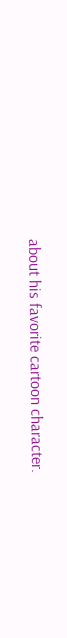about his favorite cartoon character.